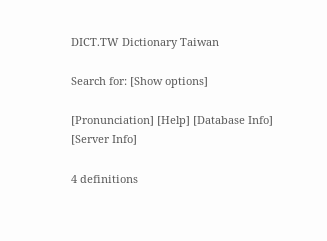DICT.TW Dictionary Taiwan

Search for: [Show options]

[Pronunciation] [Help] [Database Info] [Server Info]

4 definitions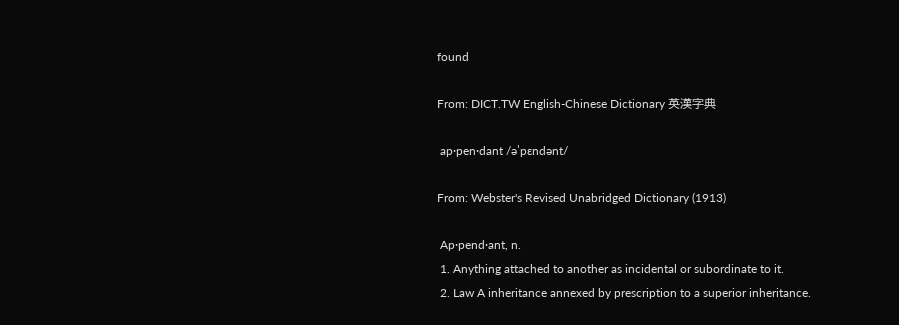found

From: DICT.TW English-Chinese Dictionary 英漢字典

 ap·pen·dant /əˈpɛndənt/

From: Webster's Revised Unabridged Dictionary (1913)

 Ap·pend·ant, n.
 1. Anything attached to another as incidental or subordinate to it.
 2. Law A inheritance annexed by prescription to a superior inheritance.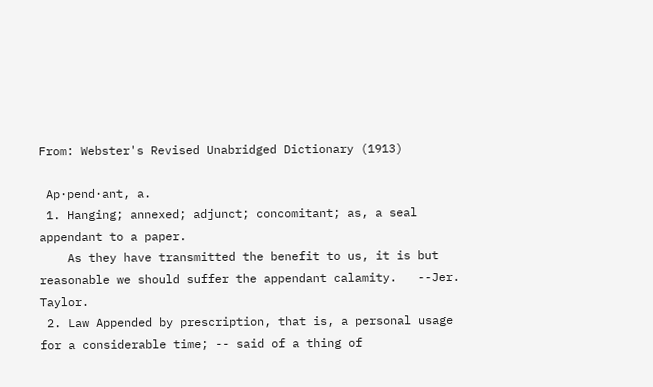From: Webster's Revised Unabridged Dictionary (1913)

 Ap·pend·ant, a.
 1. Hanging; annexed; adjunct; concomitant; as, a seal appendant to a paper.
    As they have transmitted the benefit to us, it is but reasonable we should suffer the appendant calamity.   --Jer. Taylor.
 2. Law Appended by prescription, that is, a personal usage for a considerable time; -- said of a thing of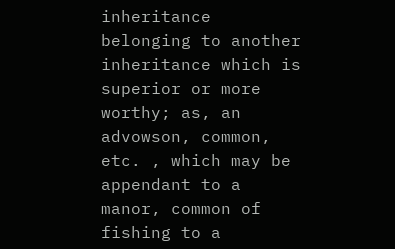inheritance belonging to another inheritance which is superior or more worthy; as, an advowson, common, etc. , which may be appendant to a manor, common of fishing to a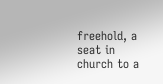freehold, a seat in church to a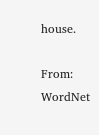house.

From: WordNet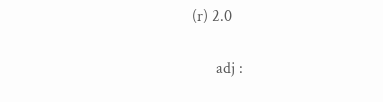(r) 2.0

      adj :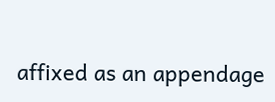affixed as an appendage